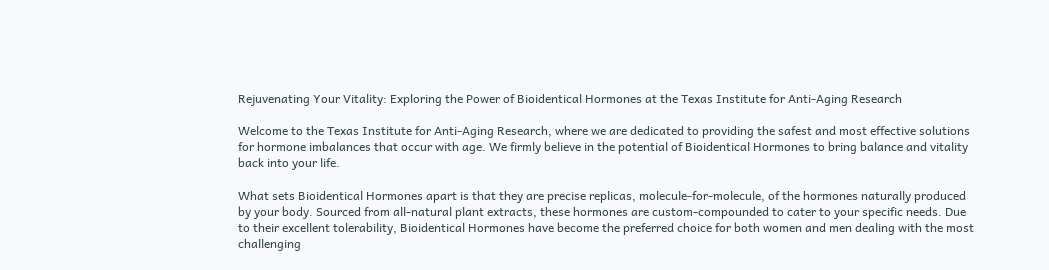Rejuvenating Your Vitality: Exploring the Power of Bioidentical Hormones at the Texas Institute for Anti-Aging Research

Welcome to the Texas Institute for Anti-Aging Research, where we are dedicated to providing the safest and most effective solutions for hormone imbalances that occur with age. We firmly believe in the potential of Bioidentical Hormones to bring balance and vitality back into your life.

What sets Bioidentical Hormones apart is that they are precise replicas, molecule-for-molecule, of the hormones naturally produced by your body. Sourced from all-natural plant extracts, these hormones are custom-compounded to cater to your specific needs. Due to their excellent tolerability, Bioidentical Hormones have become the preferred choice for both women and men dealing with the most challenging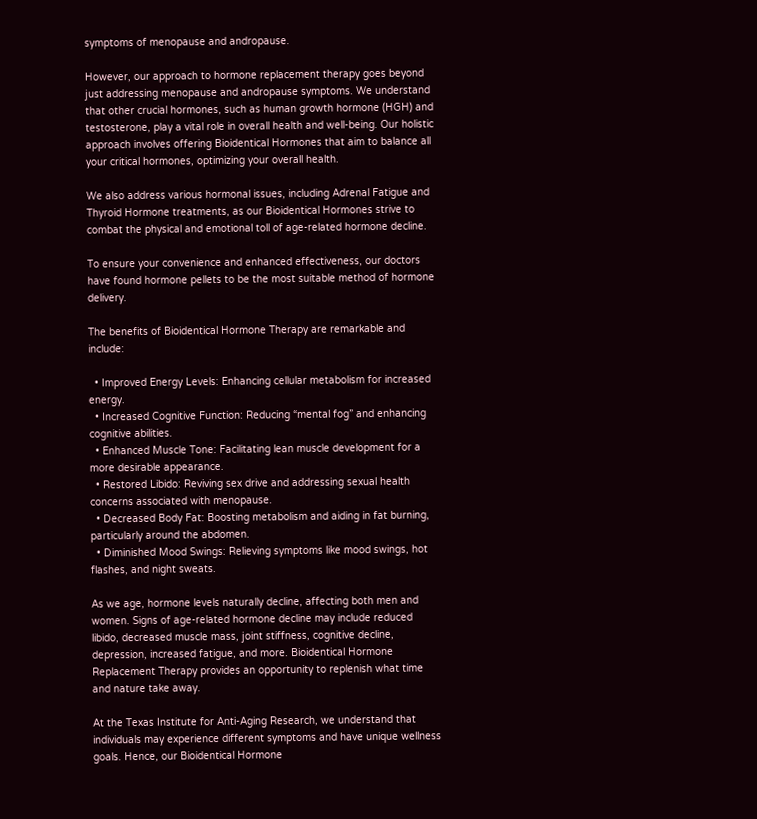symptoms of menopause and andropause.

However, our approach to hormone replacement therapy goes beyond just addressing menopause and andropause symptoms. We understand that other crucial hormones, such as human growth hormone (HGH) and testosterone, play a vital role in overall health and well-being. Our holistic approach involves offering Bioidentical Hormones that aim to balance all your critical hormones, optimizing your overall health.

We also address various hormonal issues, including Adrenal Fatigue and Thyroid Hormone treatments, as our Bioidentical Hormones strive to combat the physical and emotional toll of age-related hormone decline.

To ensure your convenience and enhanced effectiveness, our doctors have found hormone pellets to be the most suitable method of hormone delivery.

The benefits of Bioidentical Hormone Therapy are remarkable and include:

  • Improved Energy Levels: Enhancing cellular metabolism for increased energy.
  • Increased Cognitive Function: Reducing “mental fog” and enhancing cognitive abilities.
  • Enhanced Muscle Tone: Facilitating lean muscle development for a more desirable appearance.
  • Restored Libido: Reviving sex drive and addressing sexual health concerns associated with menopause.
  • Decreased Body Fat: Boosting metabolism and aiding in fat burning, particularly around the abdomen.
  • Diminished Mood Swings: Relieving symptoms like mood swings, hot flashes, and night sweats.

As we age, hormone levels naturally decline, affecting both men and women. Signs of age-related hormone decline may include reduced libido, decreased muscle mass, joint stiffness, cognitive decline, depression, increased fatigue, and more. Bioidentical Hormone Replacement Therapy provides an opportunity to replenish what time and nature take away.

At the Texas Institute for Anti-Aging Research, we understand that individuals may experience different symptoms and have unique wellness goals. Hence, our Bioidentical Hormone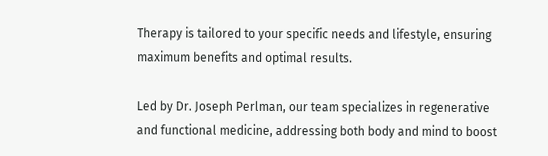Therapy is tailored to your specific needs and lifestyle, ensuring maximum benefits and optimal results.

Led by Dr. Joseph Perlman, our team specializes in regenerative and functional medicine, addressing both body and mind to boost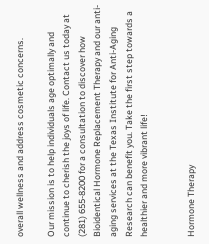overall wellness and address cosmetic concerns.

Our mission is to help individuals age optimally and continue to cherish the joys of life. Contact us today at (281) 655-8200 for a consultation to discover how Bioidentical Hormone Replacement Therapy and our anti-aging services at the Texas Institute for Anti-Aging Research can benefit you. Take the first step towards a healthier and more vibrant life!


Hormone Therapy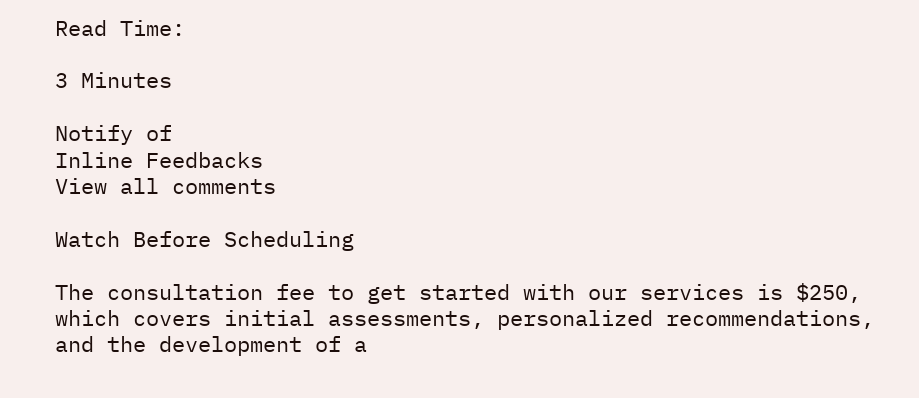Read Time:

3 Minutes

Notify of
Inline Feedbacks
View all comments

Watch Before Scheduling

The consultation fee to get started with our services is $250, which covers initial assessments, personalized recommendations, and the development of a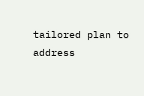tailored plan to address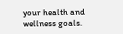your health and wellness goals.